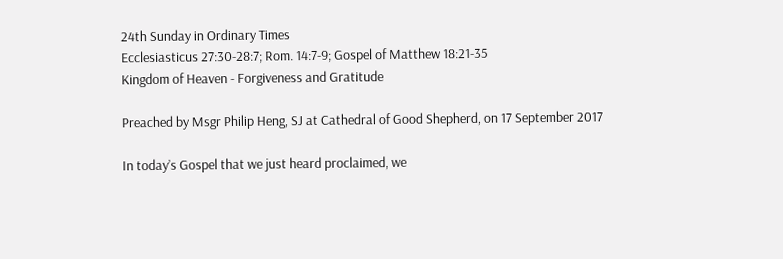24th Sunday in Ordinary Times
Ecclesiasticus 27:30-28:7; Rom. 14:7-9; Gospel of Matthew 18:21-35
Kingdom of Heaven - Forgiveness and Gratitude

Preached by Msgr Philip Heng, SJ at Cathedral of Good Shepherd, on 17 September 2017

In today’s Gospel that we just heard proclaimed, we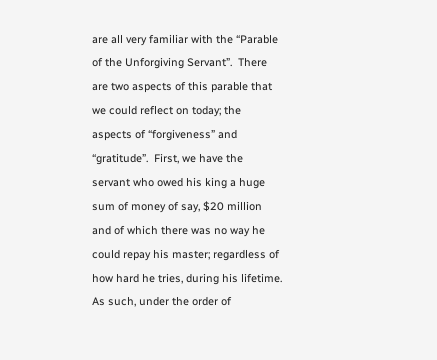are all very familiar with the “Parable of the Unforgiving Servant”.  There are two aspects of this parable that we could reflect on today; the aspects of “forgiveness” and “gratitude”.  First, we have the servant who owed his king a huge sum of money of say, $20 million and of which there was no way he could repay his master; regardless of how hard he tries, during his lifetime.  As such, under the order of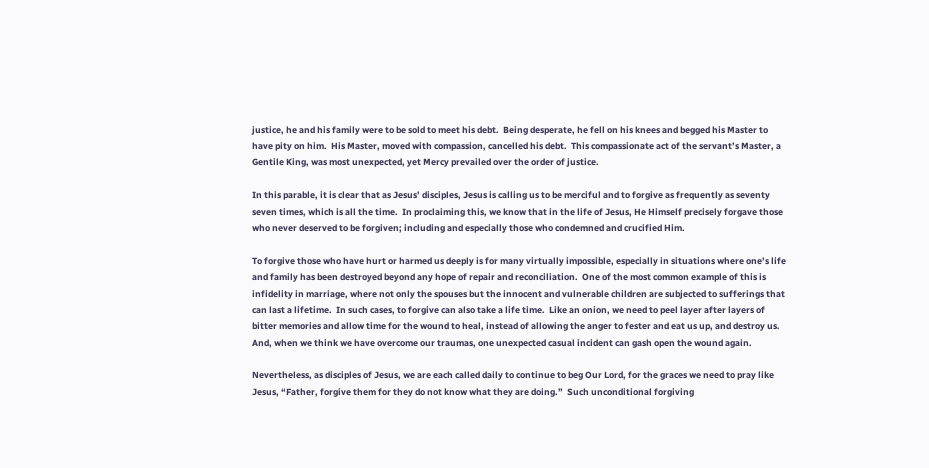justice, he and his family were to be sold to meet his debt.  Being desperate, he fell on his knees and begged his Master to have pity on him.  His Master, moved with compassion, cancelled his debt.  This compassionate act of the servant’s Master, a Gentile King, was most unexpected, yet Mercy prevailed over the order of justice.

In this parable, it is clear that as Jesus’ disciples, Jesus is calling us to be merciful and to forgive as frequently as seventy seven times, which is all the time.  In proclaiming this, we know that in the life of Jesus, He Himself precisely forgave those who never deserved to be forgiven; including and especially those who condemned and crucified Him.

To forgive those who have hurt or harmed us deeply is for many virtually impossible, especially in situations where one’s life and family has been destroyed beyond any hope of repair and reconciliation.  One of the most common example of this is infidelity in marriage, where not only the spouses but the innocent and vulnerable children are subjected to sufferings that can last a lifetime.  In such cases, to forgive can also take a life time.  Like an onion, we need to peel layer after layers of bitter memories and allow time for the wound to heal, instead of allowing the anger to fester and eat us up, and destroy us.  And, when we think we have overcome our traumas, one unexpected casual incident can gash open the wound again.

Nevertheless, as disciples of Jesus, we are each called daily to continue to beg Our Lord, for the graces we need to pray like Jesus, “Father, forgive them for they do not know what they are doing.”  Such unconditional forgiving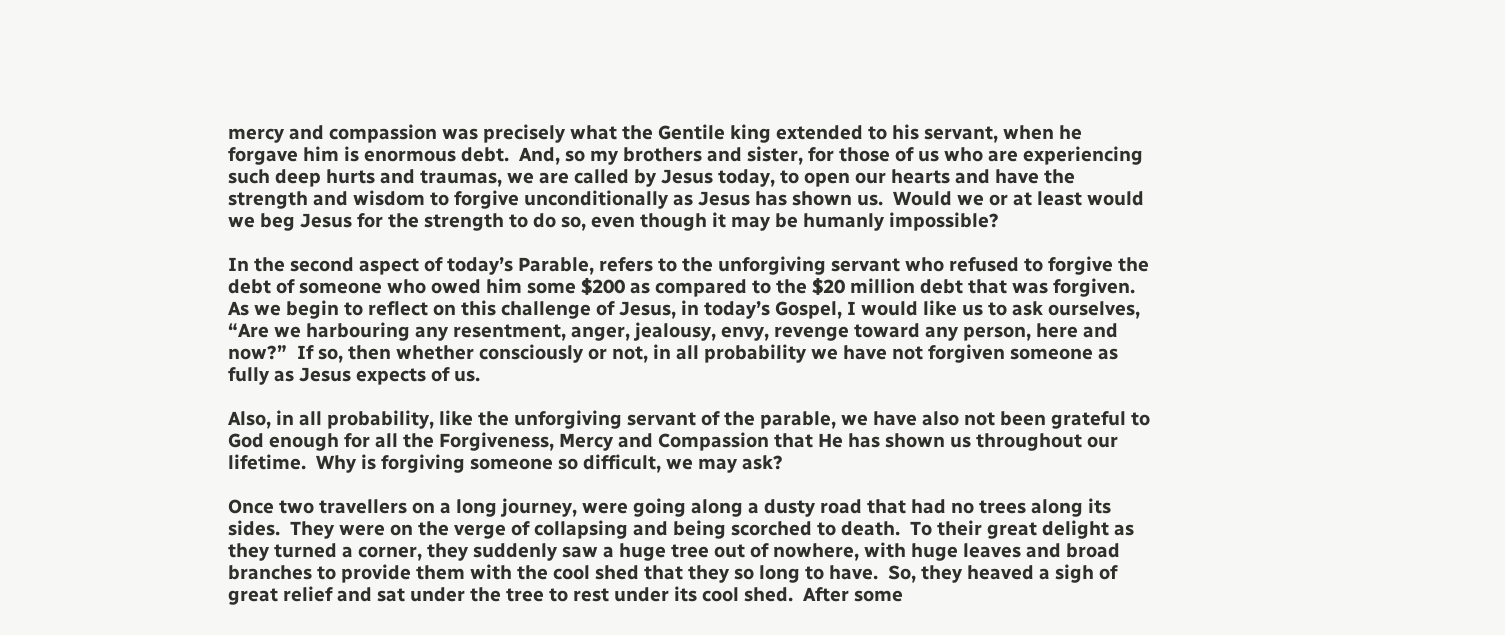mercy and compassion was precisely what the Gentile king extended to his servant, when he forgave him is enormous debt.  And, so my brothers and sister, for those of us who are experiencing such deep hurts and traumas, we are called by Jesus today, to open our hearts and have the strength and wisdom to forgive unconditionally as Jesus has shown us.  Would we or at least would we beg Jesus for the strength to do so, even though it may be humanly impossible?

In the second aspect of today’s Parable, refers to the unforgiving servant who refused to forgive the debt of someone who owed him some $200 as compared to the $20 million debt that was forgiven.  As we begin to reflect on this challenge of Jesus, in today’s Gospel, I would like us to ask ourselves, “Are we harbouring any resentment, anger, jealousy, envy, revenge toward any person, here and now?”  If so, then whether consciously or not, in all probability we have not forgiven someone as fully as Jesus expects of us.

Also, in all probability, like the unforgiving servant of the parable, we have also not been grateful to God enough for all the Forgiveness, Mercy and Compassion that He has shown us throughout our lifetime.  Why is forgiving someone so difficult, we may ask?

Once two travellers on a long journey, were going along a dusty road that had no trees along its sides.  They were on the verge of collapsing and being scorched to death.  To their great delight as they turned a corner, they suddenly saw a huge tree out of nowhere, with huge leaves and broad branches to provide them with the cool shed that they so long to have.  So, they heaved a sigh of great relief and sat under the tree to rest under its cool shed.  After some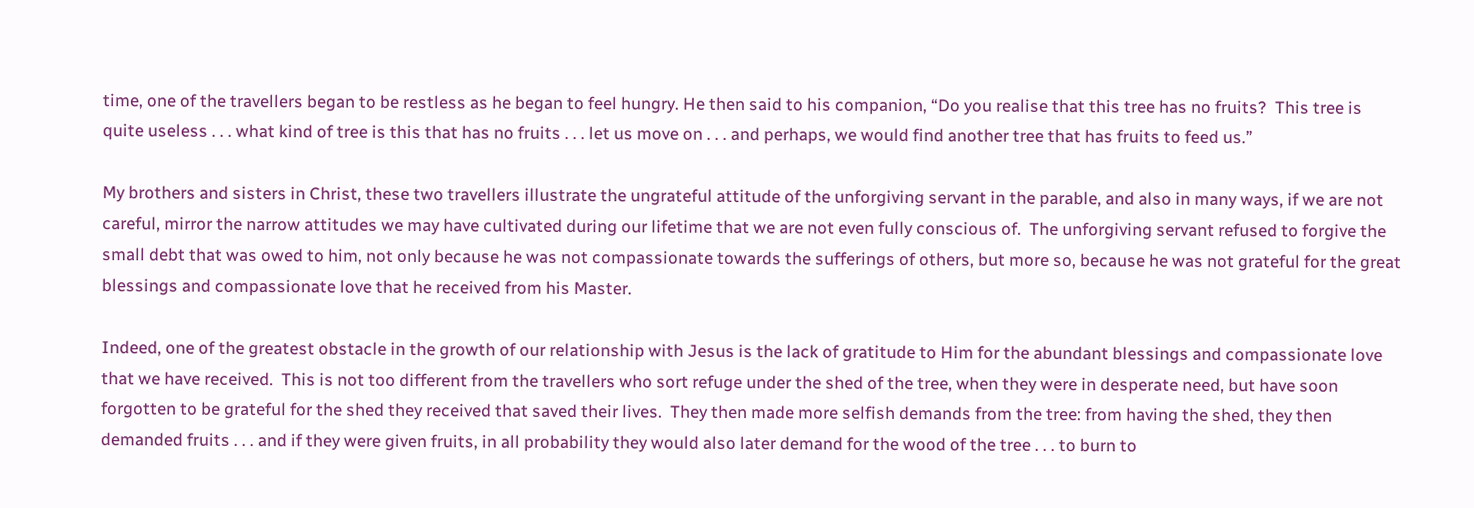time, one of the travellers began to be restless as he began to feel hungry. He then said to his companion, “Do you realise that this tree has no fruits?  This tree is quite useless . . . what kind of tree is this that has no fruits . . . let us move on . . . and perhaps, we would find another tree that has fruits to feed us.”

My brothers and sisters in Christ, these two travellers illustrate the ungrateful attitude of the unforgiving servant in the parable, and also in many ways, if we are not careful, mirror the narrow attitudes we may have cultivated during our lifetime that we are not even fully conscious of.  The unforgiving servant refused to forgive the small debt that was owed to him, not only because he was not compassionate towards the sufferings of others, but more so, because he was not grateful for the great blessings and compassionate love that he received from his Master.

Indeed, one of the greatest obstacle in the growth of our relationship with Jesus is the lack of gratitude to Him for the abundant blessings and compassionate love that we have received.  This is not too different from the travellers who sort refuge under the shed of the tree, when they were in desperate need, but have soon forgotten to be grateful for the shed they received that saved their lives.  They then made more selfish demands from the tree: from having the shed, they then demanded fruits . . . and if they were given fruits, in all probability they would also later demand for the wood of the tree . . . to burn to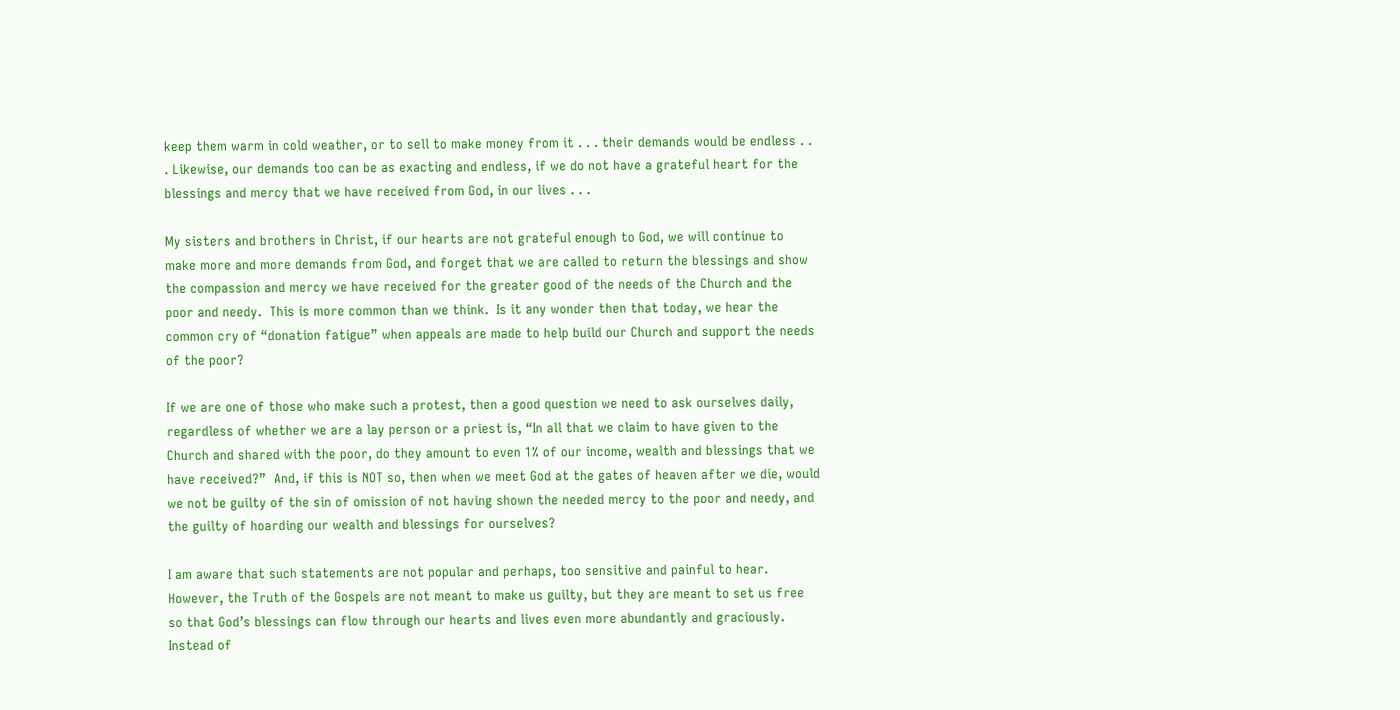keep them warm in cold weather, or to sell to make money from it . . . their demands would be endless . . . Likewise, our demands too can be as exacting and endless, if we do not have a grateful heart for the blessings and mercy that we have received from God, in our lives . . .

My sisters and brothers in Christ, if our hearts are not grateful enough to God, we will continue to make more and more demands from God, and forget that we are called to return the blessings and show the compassion and mercy we have received for the greater good of the needs of the Church and the poor and needy.  This is more common than we think.  Is it any wonder then that today, we hear the common cry of “donation fatigue” when appeals are made to help build our Church and support the needs of the poor?

If we are one of those who make such a protest, then a good question we need to ask ourselves daily, regardless of whether we are a lay person or a priest is, “In all that we claim to have given to the Church and shared with the poor, do they amount to even 1% of our income, wealth and blessings that we have received?”  And, if this is NOT so, then when we meet God at the gates of heaven after we die, would we not be guilty of the sin of omission of not having shown the needed mercy to the poor and needy, and the guilty of hoarding our wealth and blessings for ourselves?

I am aware that such statements are not popular and perhaps, too sensitive and painful to hear.  However, the Truth of the Gospels are not meant to make us guilty, but they are meant to set us free so that God’s blessings can flow through our hearts and lives even more abundantly and graciously.  Instead of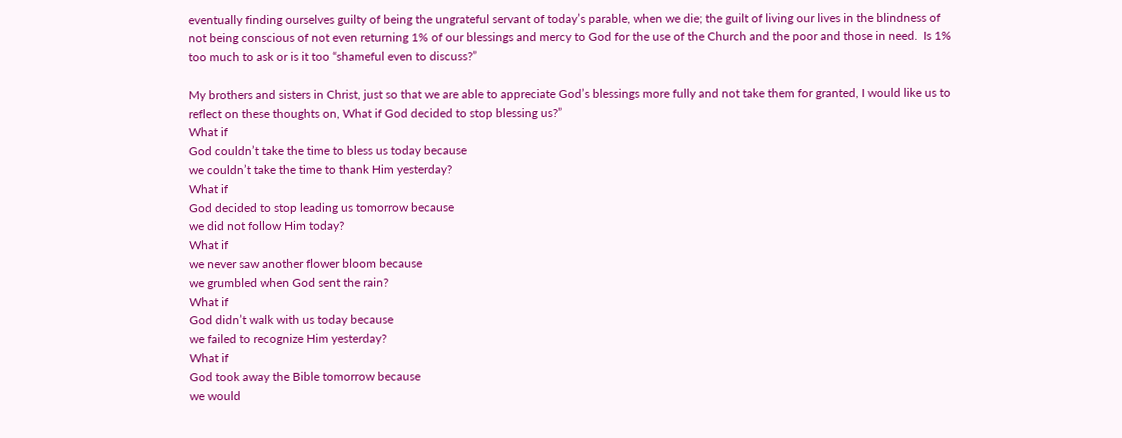eventually finding ourselves guilty of being the ungrateful servant of today’s parable, when we die; the guilt of living our lives in the blindness of not being conscious of not even returning 1% of our blessings and mercy to God for the use of the Church and the poor and those in need.  Is 1% too much to ask or is it too “shameful even to discuss?”

My brothers and sisters in Christ, just so that we are able to appreciate God’s blessings more fully and not take them for granted, I would like us to reflect on these thoughts on, What if God decided to stop blessing us?”
What if
God couldn’t take the time to bless us today because
we couldn’t take the time to thank Him yesterday?
What if
God decided to stop leading us tomorrow because
we did not follow Him today?
What if
we never saw another flower bloom because
we grumbled when God sent the rain?
What if
God didn’t walk with us today because
we failed to recognize Him yesterday?
What if
God took away the Bible tomorrow because
we would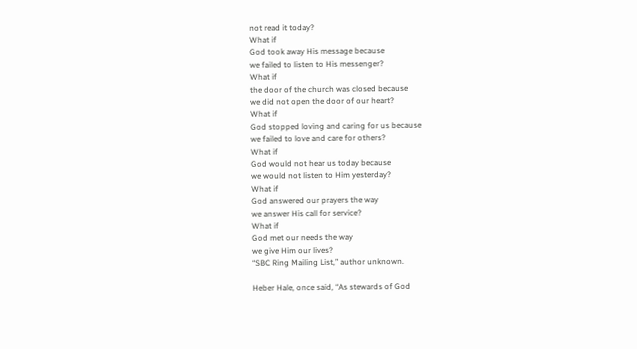not read it today?
What if
God took away His message because
we failed to listen to His messenger?
What if
the door of the church was closed because
we did not open the door of our heart?
What if
God stopped loving and caring for us because
we failed to love and care for others?
What if
God would not hear us today because
we would not listen to Him yesterday?
What if
God answered our prayers the way
we answer His call for service?
What if
God met our needs the way
we give Him our lives?
“SBC Ring Mailing List,” author unknown.

Heber Hale, once said, “As stewards of God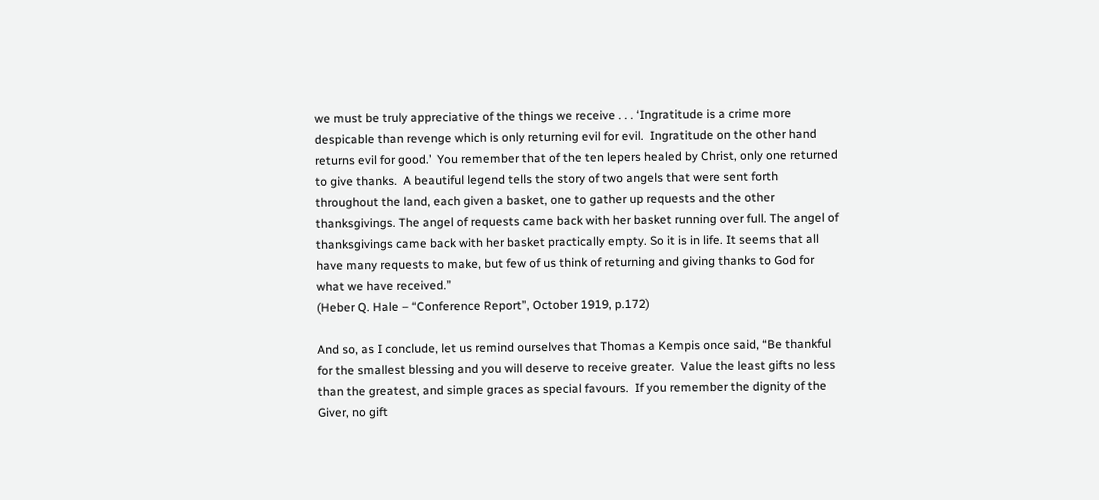we must be truly appreciative of the things we receive . . . ‘Ingratitude is a crime more despicable than revenge which is only returning evil for evil.  Ingratitude on the other hand returns evil for good.’  You remember that of the ten lepers healed by Christ, only one returned to give thanks.  A beautiful legend tells the story of two angels that were sent forth throughout the land, each given a basket, one to gather up requests and the other thanksgivings. The angel of requests came back with her basket running over full. The angel of thanksgivings came back with her basket practically empty. So it is in life. It seems that all have many requests to make, but few of us think of returning and giving thanks to God for what we have received.”
(Heber Q. Hale – “Conference Report”, October 1919, p.172)

And so, as I conclude, let us remind ourselves that Thomas a Kempis once said, “Be thankful for the smallest blessing and you will deserve to receive greater.  Value the least gifts no less than the greatest, and simple graces as special favours.  If you remember the dignity of the Giver, no gift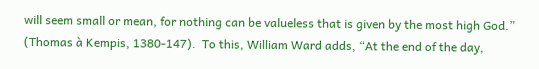will seem small or mean, for nothing can be valueless that is given by the most high God.”  (Thomas à Kempis, 1380-147).  To this, William Ward adds, “At the end of the day,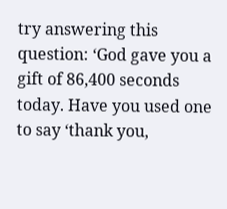try answering this question: ‘God gave you a gift of 86,400 seconds today. Have you used one to say ‘thank you,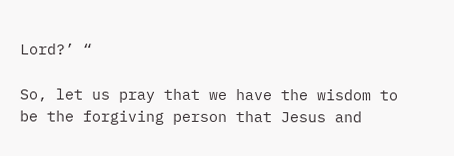Lord?’ “

So, let us pray that we have the wisdom to be the forgiving person that Jesus and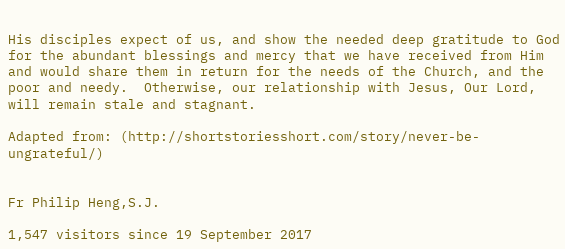His disciples expect of us, and show the needed deep gratitude to God for the abundant blessings and mercy that we have received from Him and would share them in return for the needs of the Church, and the poor and needy.  Otherwise, our relationship with Jesus, Our Lord, will remain stale and stagnant.

Adapted from: (http://shortstoriesshort.com/story/never-be-ungrateful/)


Fr Philip Heng,S.J.

1,547 visitors since 19 September 2017